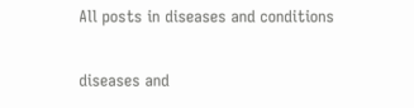All posts in diseases and conditions

diseases and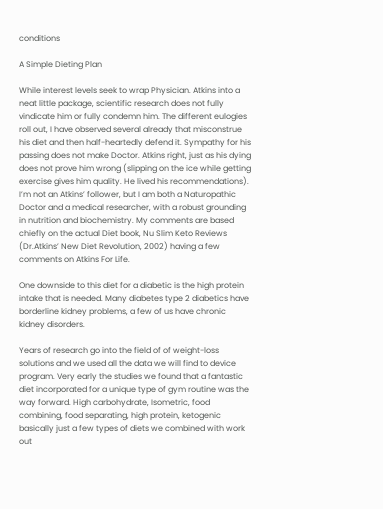conditions

A Simple Dieting Plan

While interest levels seek to wrap Physician. Atkins into a neat little package, scientific research does not fully vindicate him or fully condemn him. The different eulogies roll out, I have observed several already that misconstrue his diet and then half-heartedly defend it. Sympathy for his passing does not make Doctor. Atkins right, just as his dying does not prove him wrong (slipping on the ice while getting exercise gives him quality. He lived his recommendations). I’m not an Atkins’ follower, but I am both a Naturopathic Doctor and a medical researcher, with a robust grounding in nutrition and biochemistry. My comments are based chiefly on the actual Diet book, Nu Slim Keto Reviews (Dr.Atkins’ New Diet Revolution, 2002) having a few comments on Atkins For Life.

One downside to this diet for a diabetic is the high protein intake that is needed. Many diabetes type 2 diabetics have borderline kidney problems, a few of us have chronic kidney disorders.

Years of research go into the field of of weight-loss solutions and we used all the data we will find to device program. Very early the studies we found that a fantastic diet incorporated for a unique type of gym routine was the way forward. High carbohydrate, Isometric, food combining, food separating, high protein, ketogenic basically just a few types of diets we combined with work out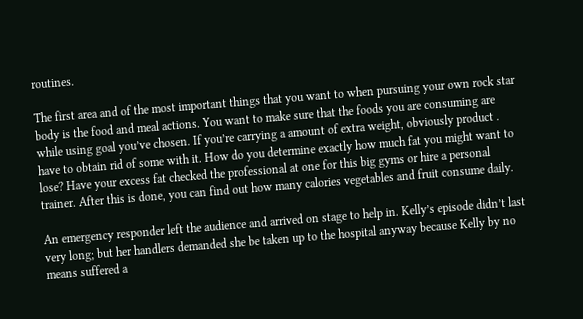routines.

The first area and of the most important things that you want to when pursuing your own rock star body is the food and meal actions. You want to make sure that the foods you are consuming are while using goal you’ve chosen. If you’re carrying a amount of extra weight, obviously product . have to obtain rid of some with it. How do you determine exactly how much fat you might want to lose? Have your excess fat checked the professional at one for this big gyms or hire a personal trainer. After this is done, you can find out how many calories vegetables and fruit consume daily.

An emergency responder left the audience and arrived on stage to help in. Kelly’s episode didn’t last very long; but her handlers demanded she be taken up to the hospital anyway because Kelly by no means suffered a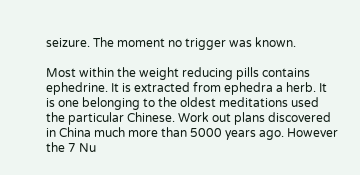seizure. The moment no trigger was known.

Most within the weight reducing pills contains ephedrine. It is extracted from ephedra a herb. It is one belonging to the oldest meditations used the particular Chinese. Work out plans discovered in China much more than 5000 years ago. However the 7 Nu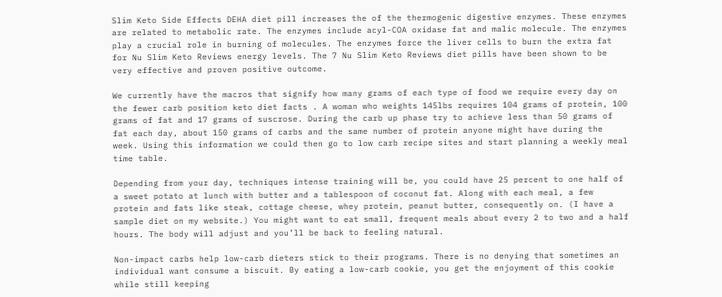Slim Keto Side Effects DEHA diet pill increases the of the thermogenic digestive enzymes. These enzymes are related to metabolic rate. The enzymes include acyl-COA oxidase fat and malic molecule. The enzymes play a crucial role in burning of molecules. The enzymes force the liver cells to burn the extra fat for Nu Slim Keto Reviews energy levels. The 7 Nu Slim Keto Reviews diet pills have been shown to be very effective and proven positive outcome.

We currently have the macros that signify how many grams of each type of food we require every day on the fewer carb position keto diet facts . A woman who weights 145lbs requires 104 grams of protein, 100 grams of fat and 17 grams of suscrose. During the carb up phase try to achieve less than 50 grams of fat each day, about 150 grams of carbs and the same number of protein anyone might have during the week. Using this information we could then go to low carb recipe sites and start planning a weekly meal time table.

Depending from your day, techniques intense training will be, you could have 25 percent to one half of a sweet potato at lunch with butter and a tablespoon of coconut fat. Along with each meal, a few protein and fats like steak, cottage cheese, whey protein, peanut butter, consequently on. (I have a sample diet on my website.) You might want to eat small, frequent meals about every 2 to two and a half hours. The body will adjust and you’ll be back to feeling natural.

Non-impact carbs help low-carb dieters stick to their programs. There is no denying that sometimes an individual want consume a biscuit. By eating a low-carb cookie, you get the enjoyment of this cookie while still keeping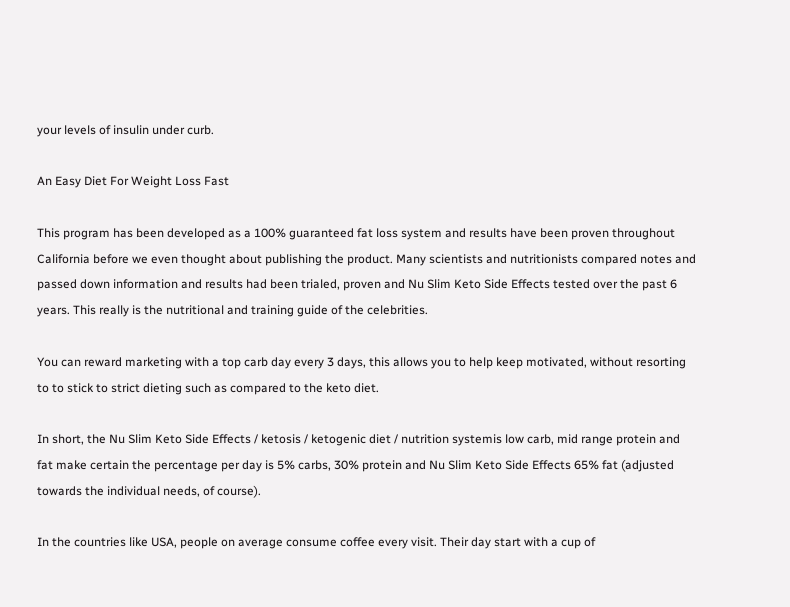your levels of insulin under curb.

An Easy Diet For Weight Loss Fast

This program has been developed as a 100% guaranteed fat loss system and results have been proven throughout California before we even thought about publishing the product. Many scientists and nutritionists compared notes and passed down information and results had been trialed, proven and Nu Slim Keto Side Effects tested over the past 6 years. This really is the nutritional and training guide of the celebrities.

You can reward marketing with a top carb day every 3 days, this allows you to help keep motivated, without resorting to to stick to strict dieting such as compared to the keto diet.

In short, the Nu Slim Keto Side Effects / ketosis / ketogenic diet / nutrition systemis low carb, mid range protein and fat make certain the percentage per day is 5% carbs, 30% protein and Nu Slim Keto Side Effects 65% fat (adjusted towards the individual needs, of course).

In the countries like USA, people on average consume coffee every visit. Their day start with a cup of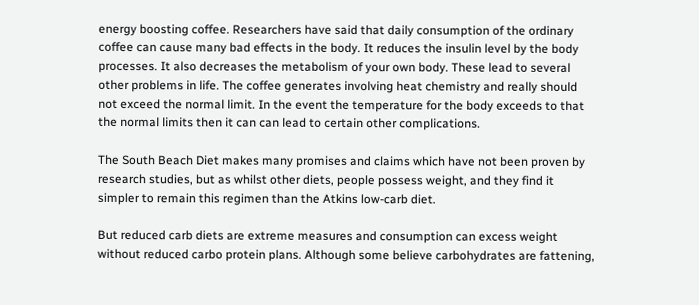energy boosting coffee. Researchers have said that daily consumption of the ordinary coffee can cause many bad effects in the body. It reduces the insulin level by the body processes. It also decreases the metabolism of your own body. These lead to several other problems in life. The coffee generates involving heat chemistry and really should not exceed the normal limit. In the event the temperature for the body exceeds to that the normal limits then it can can lead to certain other complications.

The South Beach Diet makes many promises and claims which have not been proven by research studies, but as whilst other diets, people possess weight, and they find it simpler to remain this regimen than the Atkins low-carb diet.

But reduced carb diets are extreme measures and consumption can excess weight without reduced carbo protein plans. Although some believe carbohydrates are fattening,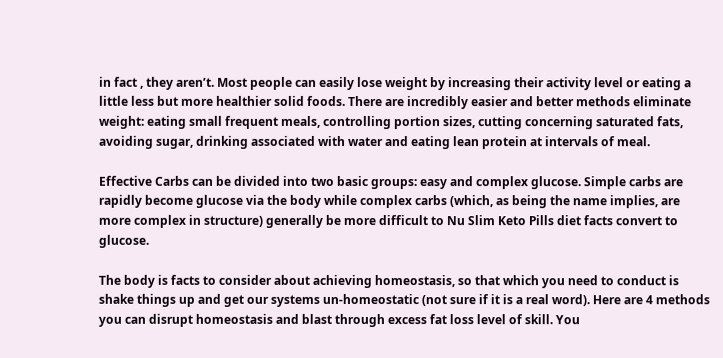in fact , they aren’t. Most people can easily lose weight by increasing their activity level or eating a little less but more healthier solid foods. There are incredibly easier and better methods eliminate weight: eating small frequent meals, controlling portion sizes, cutting concerning saturated fats, avoiding sugar, drinking associated with water and eating lean protein at intervals of meal.

Effective Carbs can be divided into two basic groups: easy and complex glucose. Simple carbs are rapidly become glucose via the body while complex carbs (which, as being the name implies, are more complex in structure) generally be more difficult to Nu Slim Keto Pills diet facts convert to glucose.

The body is facts to consider about achieving homeostasis, so that which you need to conduct is shake things up and get our systems un-homeostatic (not sure if it is a real word). Here are 4 methods you can disrupt homeostasis and blast through excess fat loss level of skill. You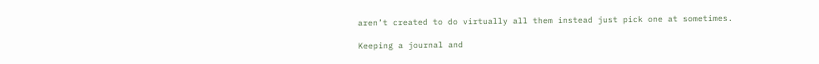aren’t created to do virtually all them instead just pick one at sometimes.

Keeping a journal and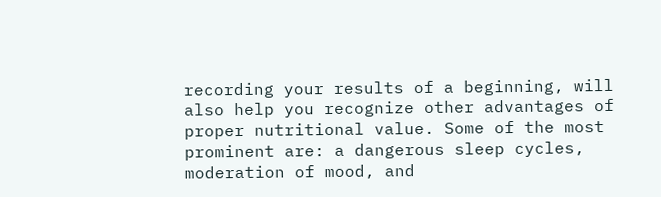recording your results of a beginning, will also help you recognize other advantages of proper nutritional value. Some of the most prominent are: a dangerous sleep cycles, moderation of mood, and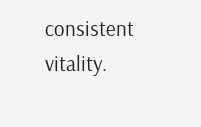consistent vitality.